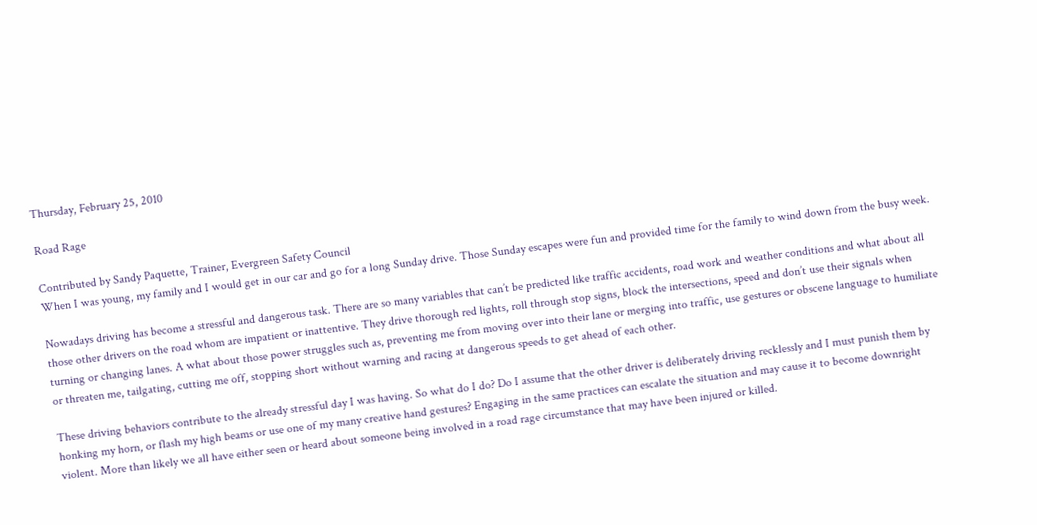Thursday, February 25, 2010

Road Rage

Contributed by Sandy Paquette, Trainer, Evergreen Safety Council
When I was young, my family and I would get in our car and go for a long Sunday drive. Those Sunday escapes were fun and provided time for the family to wind down from the busy week.

Nowadays driving has become a stressful and dangerous task. There are so many variables that can’t be predicted like traffic accidents, road work and weather conditions and what about all those other drivers on the road whom are impatient or inattentive. They drive thorough red lights, roll through stop signs, block the intersections, speed and don’t use their signals when turning or changing lanes. A what about those power struggles such as, preventing me from moving over into their lane or merging into traffic, use gestures or obscene language to humiliate or threaten me, tailgating, cutting me off, stopping short without warning and racing at dangerous speeds to get ahead of each other.

These driving behaviors contribute to the already stressful day I was having. So what do I do? Do I assume that the other driver is deliberately driving recklessly and I must punish them by honking my horn, or flash my high beams or use one of my many creative hand gestures? Engaging in the same practices can escalate the situation and may cause it to become downright violent. More than likely we all have either seen or heard about someone being involved in a road rage circumstance that may have been injured or killed.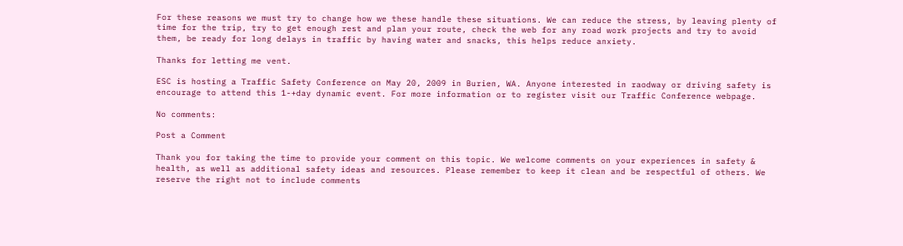For these reasons we must try to change how we these handle these situations. We can reduce the stress, by leaving plenty of time for the trip, try to get enough rest and plan your route, check the web for any road work projects and try to avoid them, be ready for long delays in traffic by having water and snacks, this helps reduce anxiety.

Thanks for letting me vent.

ESC is hosting a Traffic Safety Conference on May 20, 2009 in Burien, WA. Anyone interested in raodway or driving safety is encourage to attend this 1-+day dynamic event. For more information or to register visit our Traffic Conference webpage.

No comments:

Post a Comment

Thank you for taking the time to provide your comment on this topic. We welcome comments on your experiences in safety & health, as well as additional safety ideas and resources. Please remember to keep it clean and be respectful of others. We reserve the right not to include comments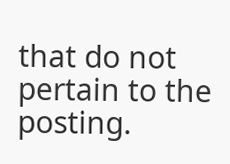that do not pertain to the posting.